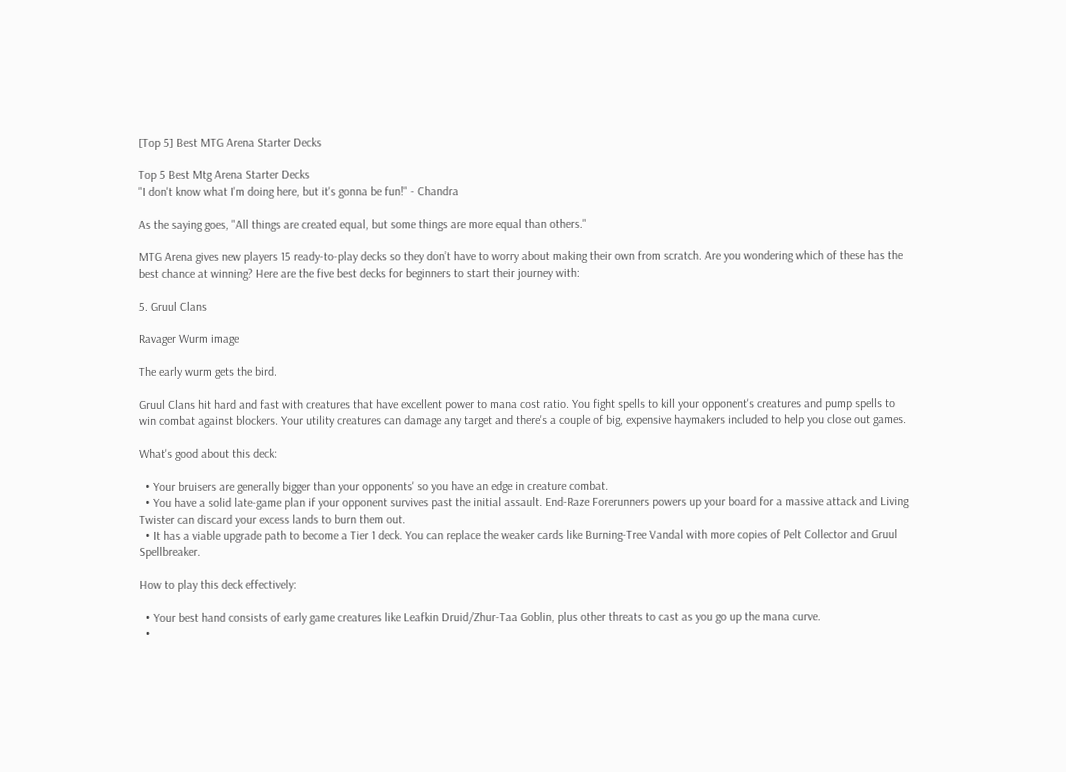[Top 5] Best MTG Arena Starter Decks

Top 5 Best Mtg Arena Starter Decks
"I don't know what I'm doing here, but it's gonna be fun!" - Chandra

As the saying goes, "All things are created equal, but some things are more equal than others."

MTG Arena gives new players 15 ready-to-play decks so they don’t have to worry about making their own from scratch. Are you wondering which of these has the best chance at winning? Here are the five best decks for beginners to start their journey with:

5. Gruul Clans

Ravager Wurm image

The early wurm gets the bird.

Gruul Clans hit hard and fast with creatures that have excellent power to mana cost ratio. You fight spells to kill your opponent's creatures and pump spells to win combat against blockers. Your utility creatures can damage any target and there's a couple of big, expensive haymakers included to help you close out games.

What's good about this deck:

  • Your bruisers are generally bigger than your opponents' so you have an edge in creature combat.
  • You have a solid late-game plan if your opponent survives past the initial assault. End-Raze Forerunners powers up your board for a massive attack and Living Twister can discard your excess lands to burn them out.
  • It has a viable upgrade path to become a Tier 1 deck. You can replace the weaker cards like Burning-Tree Vandal with more copies of Pelt Collector and Gruul Spellbreaker.

How to play this deck effectively:

  • Your best hand consists of early game creatures like Leafkin Druid/Zhur-Taa Goblin, plus other threats to cast as you go up the mana curve.
  •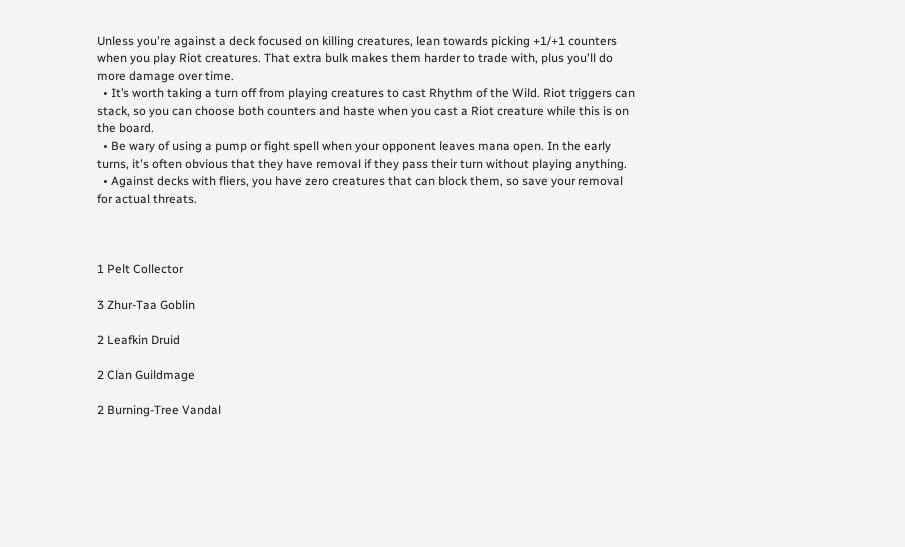Unless you're against a deck focused on killing creatures, lean towards picking +1/+1 counters when you play Riot creatures. That extra bulk makes them harder to trade with, plus you'll do more damage over time.
  • It’s worth taking a turn off from playing creatures to cast Rhythm of the Wild. Riot triggers can stack, so you can choose both counters and haste when you cast a Riot creature while this is on the board.
  • Be wary of using a pump or fight spell when your opponent leaves mana open. In the early turns, it's often obvious that they have removal if they pass their turn without playing anything.
  • Against decks with fliers, you have zero creatures that can block them, so save your removal for actual threats.



1 Pelt Collector

3 Zhur-Taa Goblin

2 Leafkin Druid

2 Clan Guildmage

2 Burning-Tree Vandal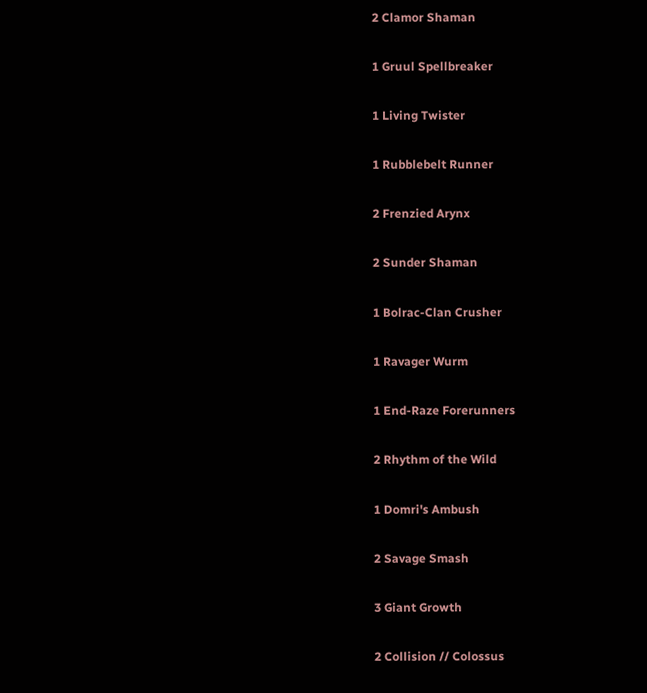2 Clamor Shaman

1 Gruul Spellbreaker

1 Living Twister

1 Rubblebelt Runner

2 Frenzied Arynx

2 Sunder Shaman

1 Bolrac-Clan Crusher

1 Ravager Wurm

1 End-Raze Forerunners

2 Rhythm of the Wild

1 Domri's Ambush

2 Savage Smash

3 Giant Growth

2 Collision // Colossus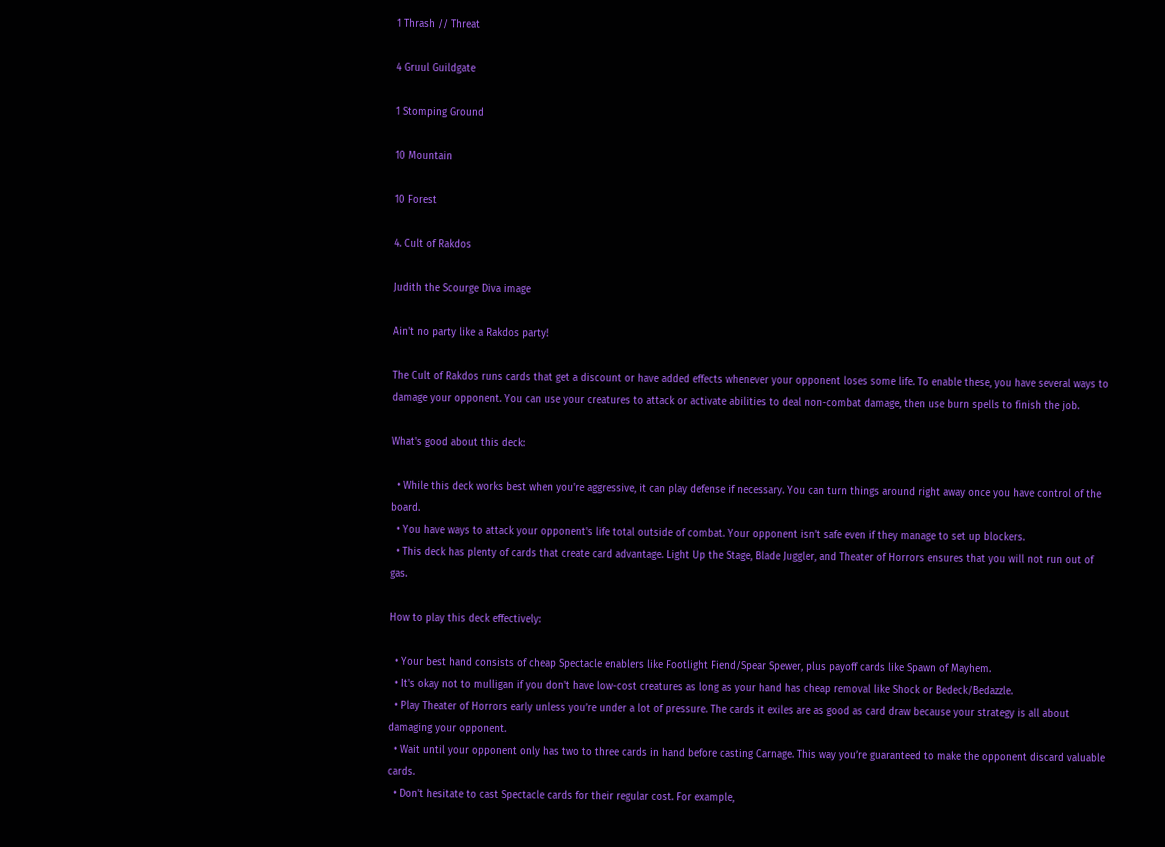1 Thrash // Threat

4 Gruul Guildgate

1 Stomping Ground

10 Mountain

10 Forest

4. Cult of Rakdos

Judith the Scourge Diva image

Ain't no party like a Rakdos party!

The Cult of Rakdos runs cards that get a discount or have added effects whenever your opponent loses some life. To enable these, you have several ways to damage your opponent. You can use your creatures to attack or activate abilities to deal non-combat damage, then use burn spells to finish the job.

What's good about this deck:

  • While this deck works best when you're aggressive, it can play defense if necessary. You can turn things around right away once you have control of the board.
  • You have ways to attack your opponent's life total outside of combat. Your opponent isn’t safe even if they manage to set up blockers.
  • This deck has plenty of cards that create card advantage. Light Up the Stage, Blade Juggler, and Theater of Horrors ensures that you will not run out of gas.

How to play this deck effectively:

  • Your best hand consists of cheap Spectacle enablers like Footlight Fiend/Spear Spewer, plus payoff cards like Spawn of Mayhem.
  • It's okay not to mulligan if you don't have low-cost creatures as long as your hand has cheap removal like Shock or Bedeck/Bedazzle.
  • Play Theater of Horrors early unless you’re under a lot of pressure. The cards it exiles are as good as card draw because your strategy is all about damaging your opponent.
  • Wait until your opponent only has two to three cards in hand before casting Carnage. This way you’re guaranteed to make the opponent discard valuable cards.
  • Don't hesitate to cast Spectacle cards for their regular cost. For example,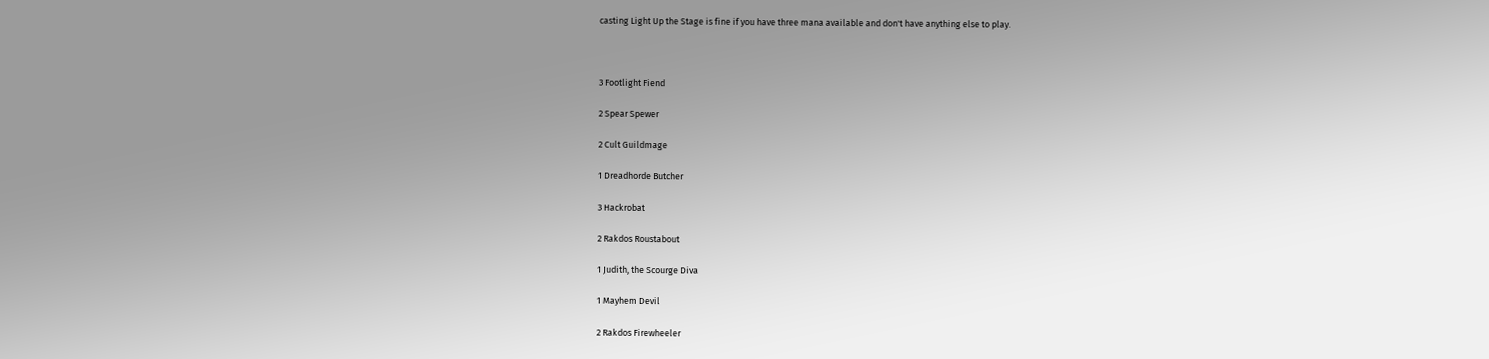casting Light Up the Stage is fine if you have three mana available and don't have anything else to play.



3 Footlight Fiend

2 Spear Spewer

2 Cult Guildmage

1 Dreadhorde Butcher

3 Hackrobat

2 Rakdos Roustabout

1 Judith, the Scourge Diva

1 Mayhem Devil

2 Rakdos Firewheeler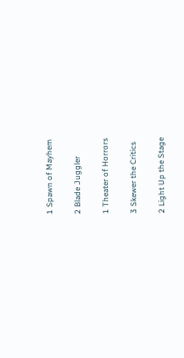1 Spawn of Mayhem

2 Blade Juggler

1 Theater of Horrors

3 Skewer the Critics

2 Light Up the Stage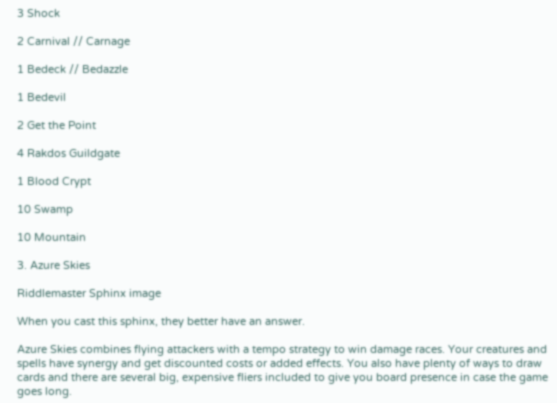3 Shock

2 Carnival // Carnage

1 Bedeck // Bedazzle

1 Bedevil

2 Get the Point

4 Rakdos Guildgate

1 Blood Crypt

10 Swamp

10 Mountain

3. Azure Skies

Riddlemaster Sphinx image

When you cast this sphinx, they better have an answer.

Azure Skies combines flying attackers with a tempo strategy to win damage races. Your creatures and spells have synergy and get discounted costs or added effects. You also have plenty of ways to draw cards and there are several big, expensive fliers included to give you board presence in case the game goes long.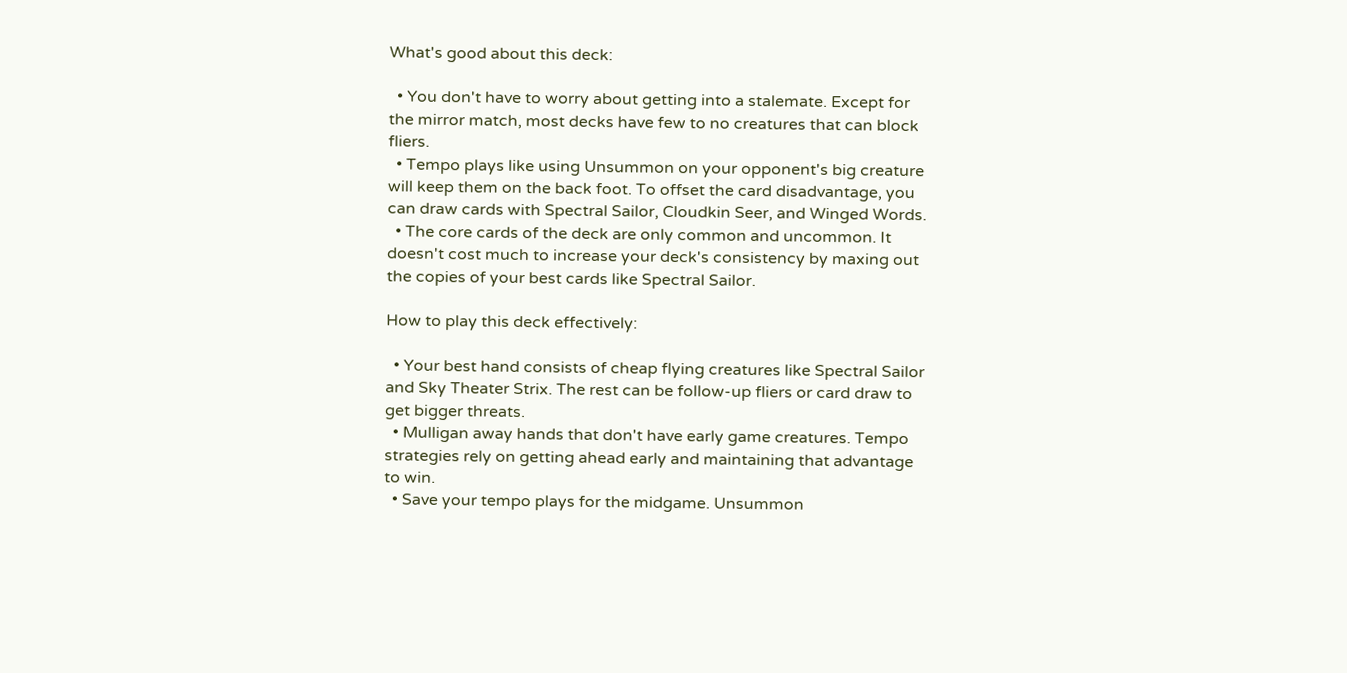What's good about this deck:

  • You don't have to worry about getting into a stalemate. Except for the mirror match, most decks have few to no creatures that can block fliers.
  • Tempo plays like using Unsummon on your opponent's big creature will keep them on the back foot. To offset the card disadvantage, you can draw cards with Spectral Sailor, Cloudkin Seer, and Winged Words.
  • The core cards of the deck are only common and uncommon. It doesn't cost much to increase your deck's consistency by maxing out the copies of your best cards like Spectral Sailor.

How to play this deck effectively:

  • Your best hand consists of cheap flying creatures like Spectral Sailor and Sky Theater Strix. The rest can be follow-up fliers or card draw to get bigger threats.
  • Mulligan away hands that don't have early game creatures. Tempo strategies rely on getting ahead early and maintaining that advantage to win.
  • Save your tempo plays for the midgame. Unsummon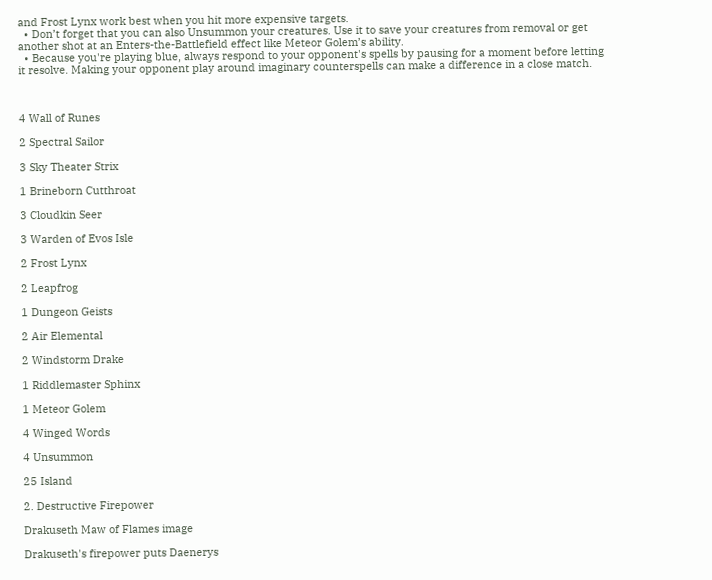and Frost Lynx work best when you hit more expensive targets.
  • Don’t forget that you can also Unsummon your creatures. Use it to save your creatures from removal or get another shot at an Enters-the-Battlefield effect like Meteor Golem’s ability.
  • Because you're playing blue, always respond to your opponent's spells by pausing for a moment before letting it resolve. Making your opponent play around imaginary counterspells can make a difference in a close match.



4 Wall of Runes

2 Spectral Sailor

3 Sky Theater Strix

1 Brineborn Cutthroat

3 Cloudkin Seer

3 Warden of Evos Isle

2 Frost Lynx

2 Leapfrog

1 Dungeon Geists

2 Air Elemental

2 Windstorm Drake

1 Riddlemaster Sphinx

1 Meteor Golem

4 Winged Words

4 Unsummon

25 Island

2. Destructive Firepower

Drakuseth Maw of Flames image

Drakuseth's firepower puts Daenerys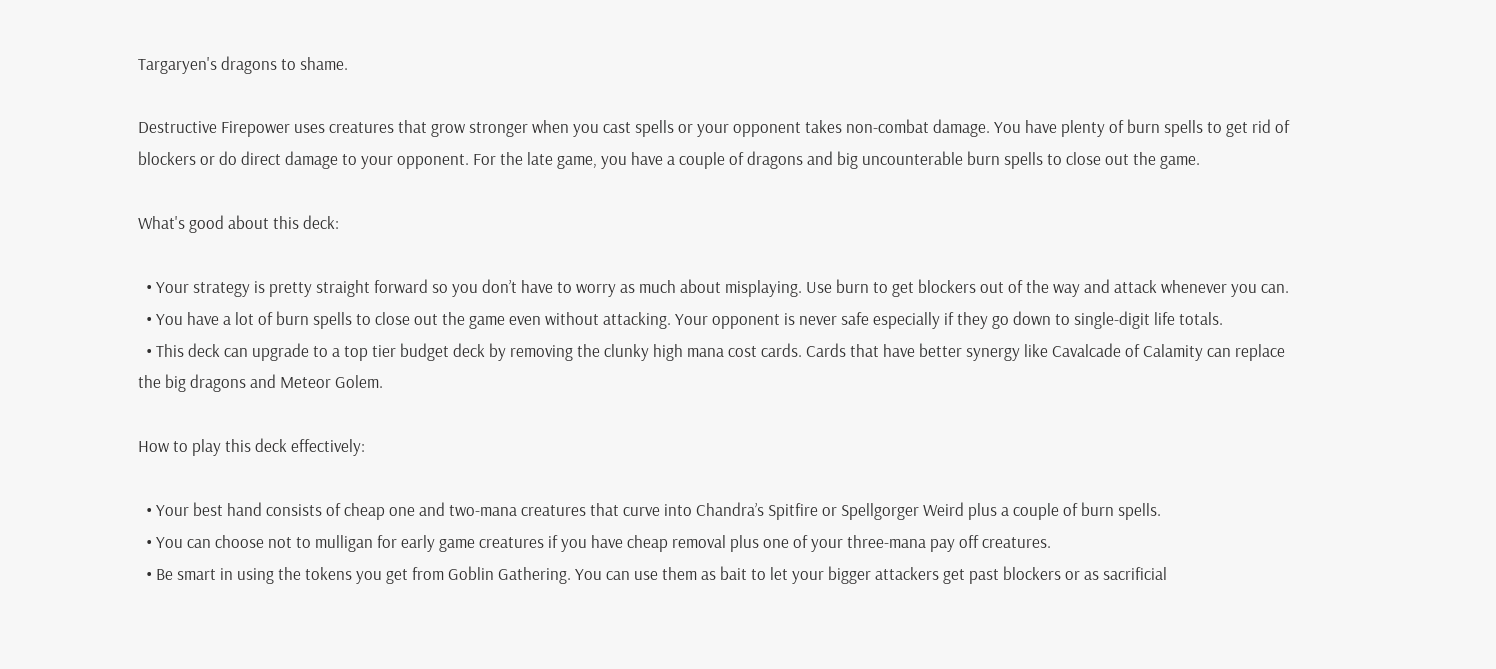Targaryen's dragons to shame.

Destructive Firepower uses creatures that grow stronger when you cast spells or your opponent takes non-combat damage. You have plenty of burn spells to get rid of blockers or do direct damage to your opponent. For the late game, you have a couple of dragons and big uncounterable burn spells to close out the game.

What's good about this deck:

  • Your strategy is pretty straight forward so you don’t have to worry as much about misplaying. Use burn to get blockers out of the way and attack whenever you can.
  • You have a lot of burn spells to close out the game even without attacking. Your opponent is never safe especially if they go down to single-digit life totals.
  • This deck can upgrade to a top tier budget deck by removing the clunky high mana cost cards. Cards that have better synergy like Cavalcade of Calamity can replace the big dragons and Meteor Golem.

How to play this deck effectively:

  • Your best hand consists of cheap one and two-mana creatures that curve into Chandra’s Spitfire or Spellgorger Weird plus a couple of burn spells.
  • You can choose not to mulligan for early game creatures if you have cheap removal plus one of your three-mana pay off creatures.
  • Be smart in using the tokens you get from Goblin Gathering. You can use them as bait to let your bigger attackers get past blockers or as sacrificial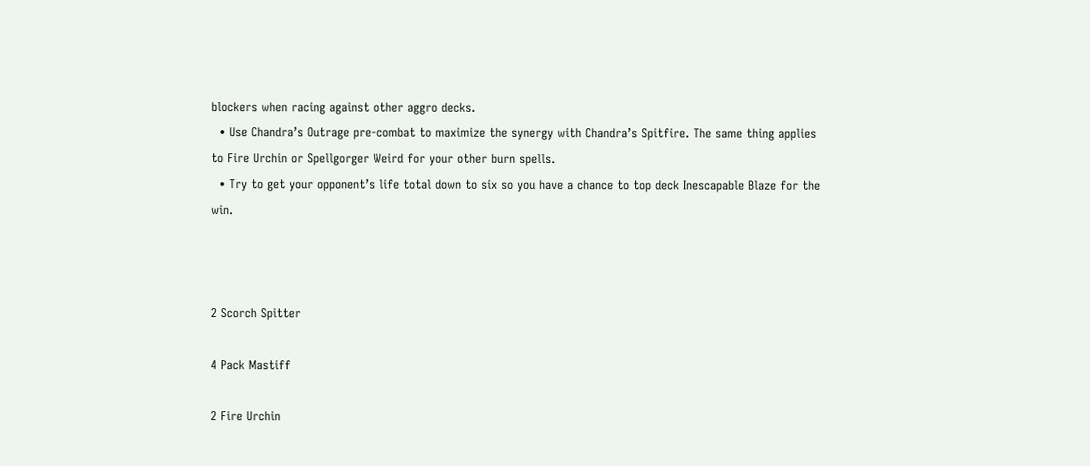blockers when racing against other aggro decks.
  • Use Chandra’s Outrage pre-combat to maximize the synergy with Chandra’s Spitfire. The same thing applies to Fire Urchin or Spellgorger Weird for your other burn spells.
  • Try to get your opponent’s life total down to six so you have a chance to top deck Inescapable Blaze for the win.



2 Scorch Spitter

4 Pack Mastiff

2 Fire Urchin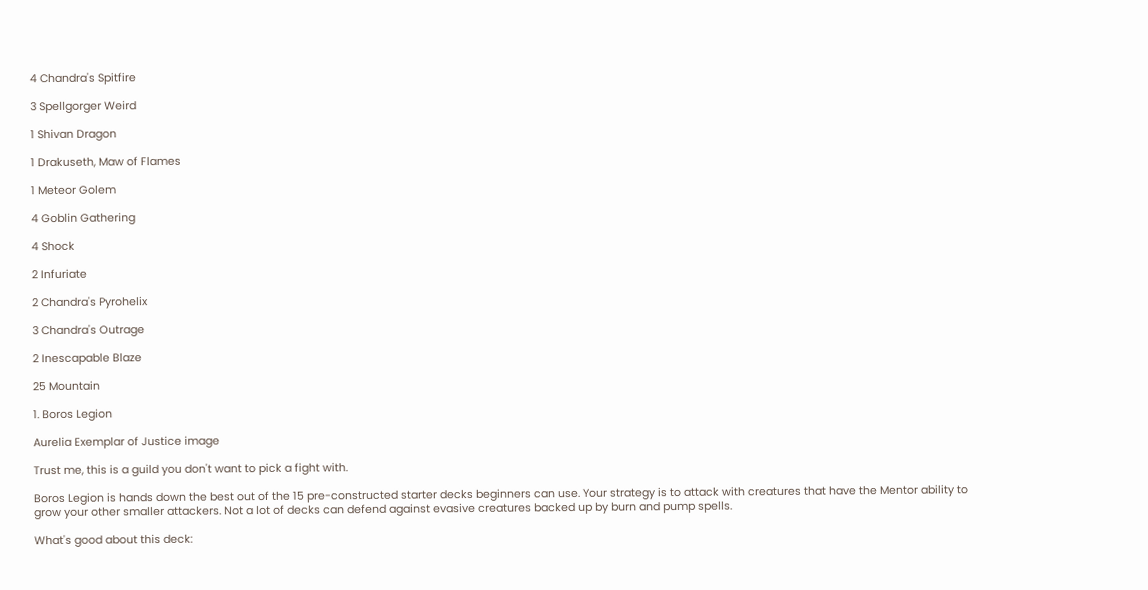4 Chandra's Spitfire

3 Spellgorger Weird

1 Shivan Dragon

1 Drakuseth, Maw of Flames

1 Meteor Golem

4 Goblin Gathering

4 Shock

2 Infuriate

2 Chandra's Pyrohelix

3 Chandra's Outrage

2 Inescapable Blaze

25 Mountain

1. Boros Legion

Aurelia Exemplar of Justice image

Trust me, this is a guild you don't want to pick a fight with.

Boros Legion is hands down the best out of the 15 pre-constructed starter decks beginners can use. Your strategy is to attack with creatures that have the Mentor ability to grow your other smaller attackers. Not a lot of decks can defend against evasive creatures backed up by burn and pump spells.

What's good about this deck: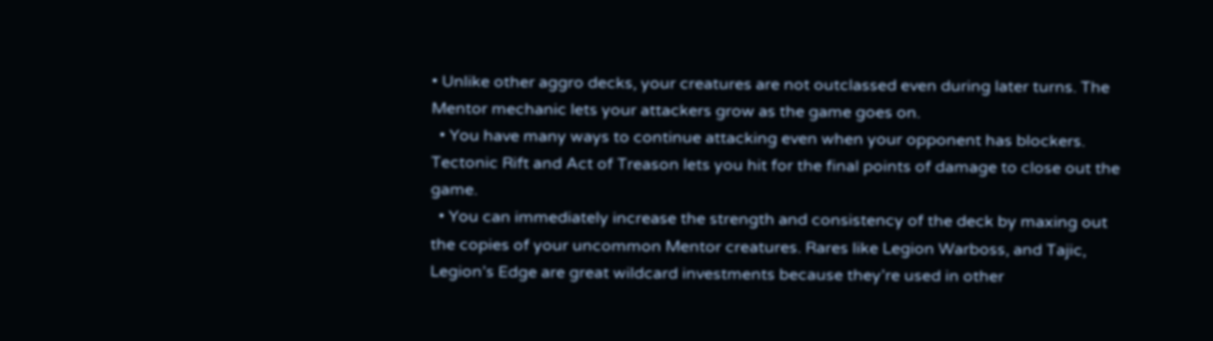• Unlike other aggro decks, your creatures are not outclassed even during later turns. The Mentor mechanic lets your attackers grow as the game goes on.
  • You have many ways to continue attacking even when your opponent has blockers. Tectonic Rift and Act of Treason lets you hit for the final points of damage to close out the game.
  • You can immediately increase the strength and consistency of the deck by maxing out the copies of your uncommon Mentor creatures. Rares like Legion Warboss, and Tajic, Legion’s Edge are great wildcard investments because they’re used in other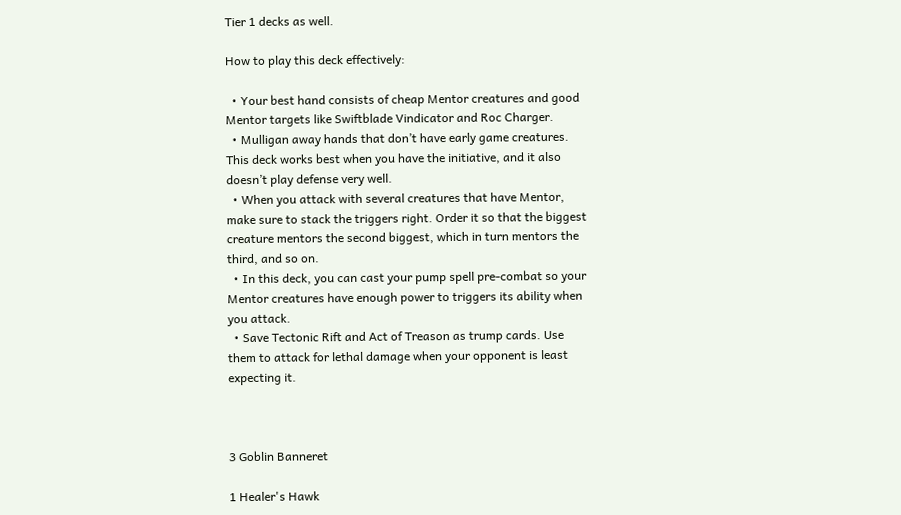Tier 1 decks as well.

How to play this deck effectively:

  • Your best hand consists of cheap Mentor creatures and good Mentor targets like Swiftblade Vindicator and Roc Charger.
  • Mulligan away hands that don’t have early game creatures. This deck works best when you have the initiative, and it also doesn’t play defense very well.
  • When you attack with several creatures that have Mentor, make sure to stack the triggers right. Order it so that the biggest creature mentors the second biggest, which in turn mentors the third, and so on.
  • In this deck, you can cast your pump spell pre-combat so your Mentor creatures have enough power to triggers its ability when you attack.
  • Save Tectonic Rift and Act of Treason as trump cards. Use them to attack for lethal damage when your opponent is least expecting it.



3 Goblin Banneret

1 Healer's Hawk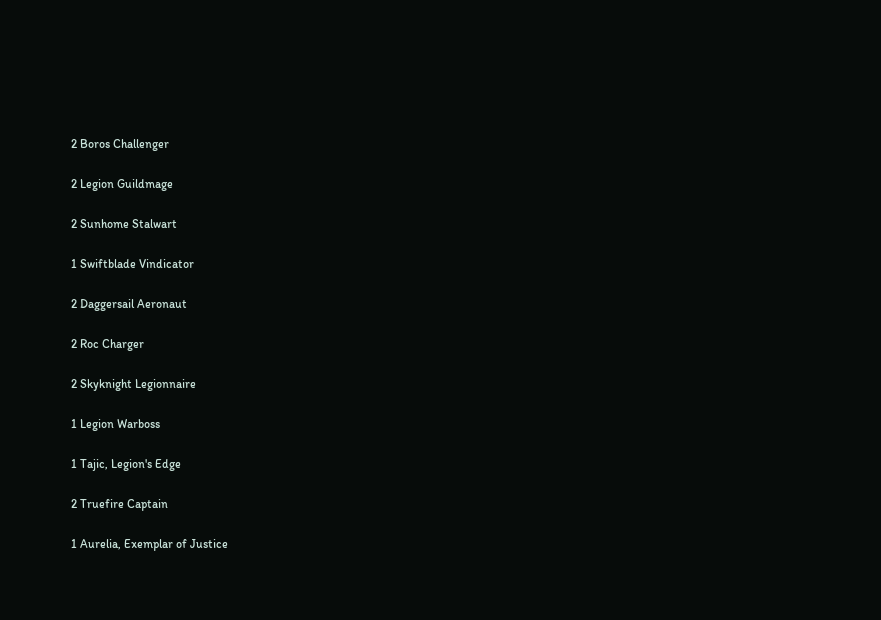2 Boros Challenger

2 Legion Guildmage

2 Sunhome Stalwart

1 Swiftblade Vindicator

2 Daggersail Aeronaut

2 Roc Charger

2 Skyknight Legionnaire

1 Legion Warboss

1 Tajic, Legion's Edge

2 Truefire Captain

1 Aurelia, Exemplar of Justice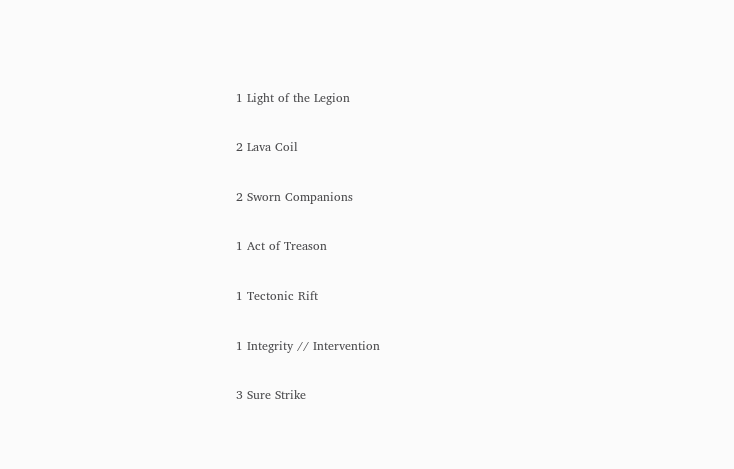1 Light of the Legion

2 Lava Coil

2 Sworn Companions

1 Act of Treason

1 Tectonic Rift

1 Integrity // Intervention

3 Sure Strike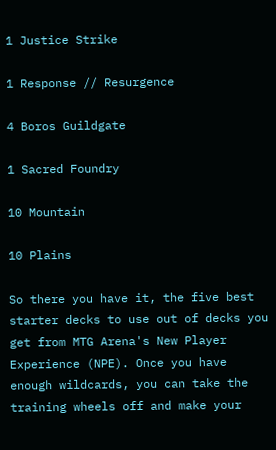1 Justice Strike

1 Response // Resurgence

4 Boros Guildgate

1 Sacred Foundry

10 Mountain

10 Plains

So there you have it, the five best starter decks to use out of decks you get from MTG Arena's New Player Experience (NPE). Once you have enough wildcards, you can take the training wheels off and make your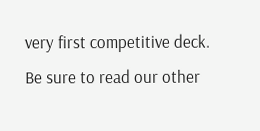very first competitive deck. Be sure to read our other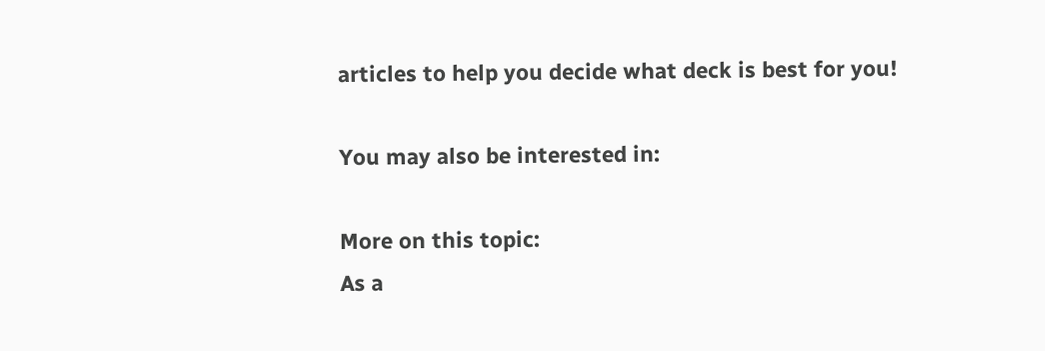articles to help you decide what deck is best for you!

You may also be interested in:

More on this topic:
As a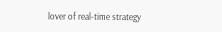lover of real-time strategy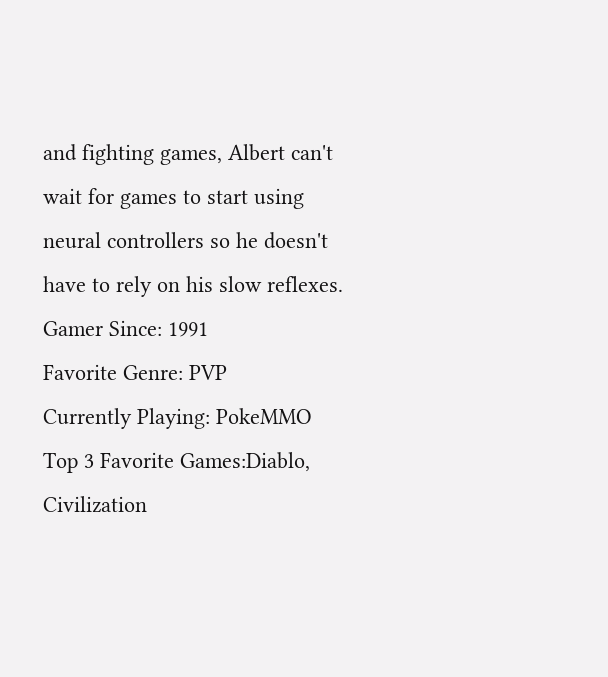and fighting games, Albert can't wait for games to start using neural controllers so he doesn't have to rely on his slow reflexes.
Gamer Since: 1991
Favorite Genre: PVP
Currently Playing: PokeMMO
Top 3 Favorite Games:Diablo, Civilization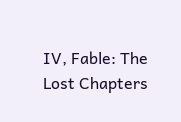IV, Fable: The Lost Chapters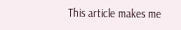This article makes me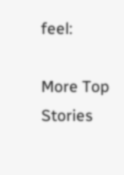feel:

More Top Stories